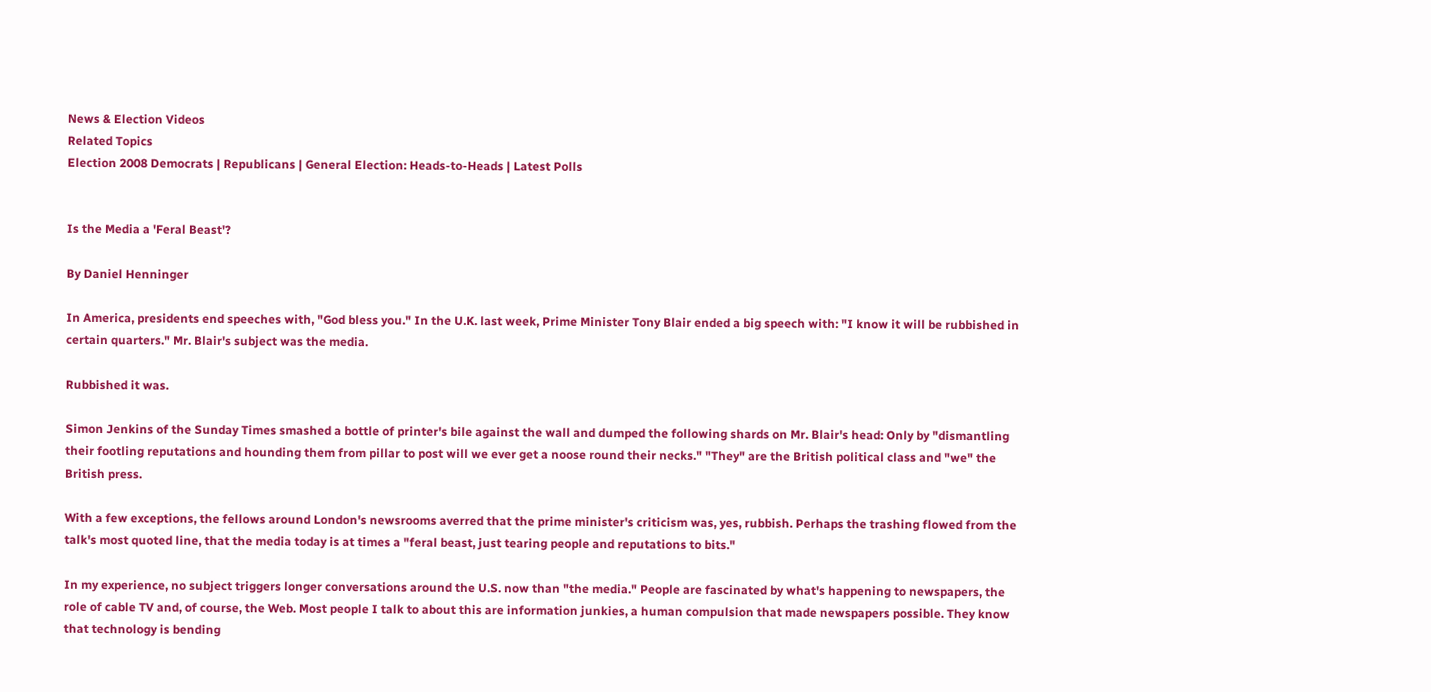News & Election Videos
Related Topics
Election 2008 Democrats | Republicans | General Election: Heads-to-Heads | Latest Polls


Is the Media a 'Feral Beast'?

By Daniel Henninger

In America, presidents end speeches with, "God bless you." In the U.K. last week, Prime Minister Tony Blair ended a big speech with: "I know it will be rubbished in certain quarters." Mr. Blair's subject was the media.

Rubbished it was.

Simon Jenkins of the Sunday Times smashed a bottle of printer's bile against the wall and dumped the following shards on Mr. Blair's head: Only by "dismantling their footling reputations and hounding them from pillar to post will we ever get a noose round their necks." "They" are the British political class and "we" the British press.

With a few exceptions, the fellows around London's newsrooms averred that the prime minister's criticism was, yes, rubbish. Perhaps the trashing flowed from the talk's most quoted line, that the media today is at times a "feral beast, just tearing people and reputations to bits."

In my experience, no subject triggers longer conversations around the U.S. now than "the media." People are fascinated by what's happening to newspapers, the role of cable TV and, of course, the Web. Most people I talk to about this are information junkies, a human compulsion that made newspapers possible. They know that technology is bending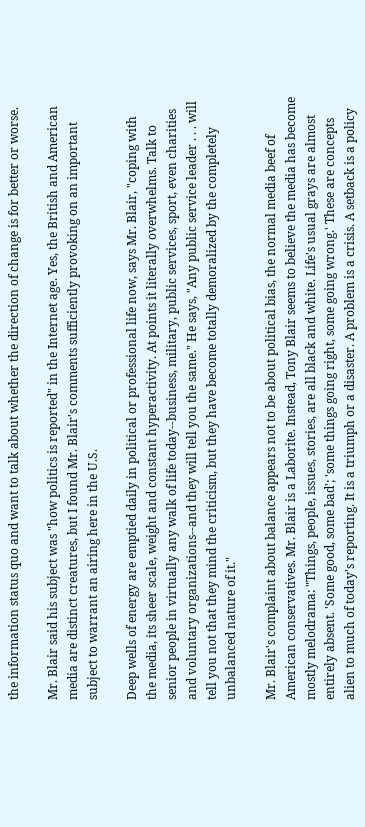the information status quo and want to talk about whether the direction of change is for better or worse.

Mr. Blair said his subject was "how politics is reported" in the Internet age. Yes, the British and American media are distinct creatures, but I found Mr. Blair's comments sufficiently provoking on an important subject to warrant an airing here in the U.S.

Deep wells of energy are emptied daily in political or professional life now, says Mr. Blair, "coping with the media, its sheer scale, weight and constant hyperactivity. At points it literally overwhelms. Talk to senior people in virtually any walk of life today--business, military, public services, sport, even charities and voluntary organizations--and they will tell you the same." He says, "Any public service leader . . . will tell you not that they mind the criticism, but they have become totally demoralized by the completely unbalanced nature of it."

Mr. Blair's complaint about balance appears not to be about political bias, the normal media beef of American conservatives. Mr. Blair is a Laborite. Instead, Tony Blair seems to believe the media has become mostly melodrama: "Things, people, issues, stories, are all black and white. Life's usual grays are almost entirely absent. 'Some good, some bad'; 'some things going right, some going wrong.' These are concepts alien to much of today's reporting. It is a triumph or a disaster. A problem is a crisis. A setback is a policy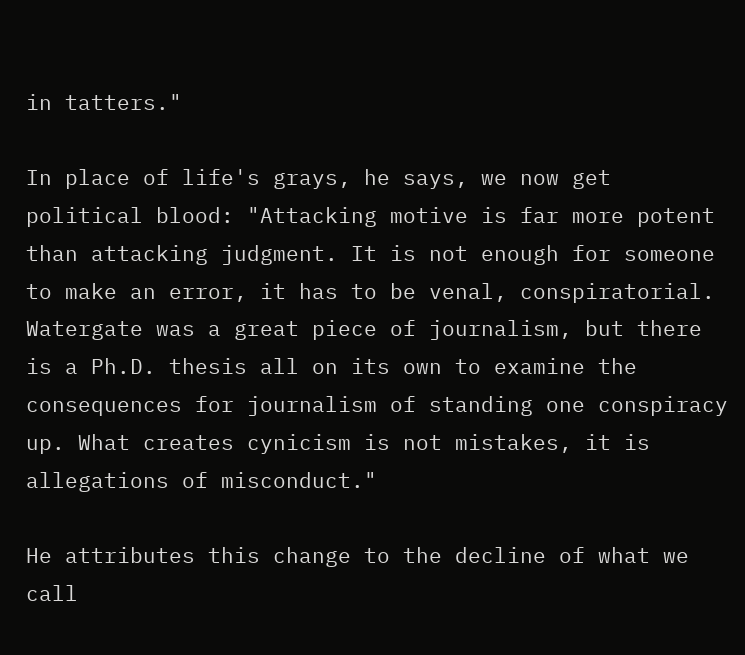in tatters."

In place of life's grays, he says, we now get political blood: "Attacking motive is far more potent than attacking judgment. It is not enough for someone to make an error, it has to be venal, conspiratorial. Watergate was a great piece of journalism, but there is a Ph.D. thesis all on its own to examine the consequences for journalism of standing one conspiracy up. What creates cynicism is not mistakes, it is allegations of misconduct."

He attributes this change to the decline of what we call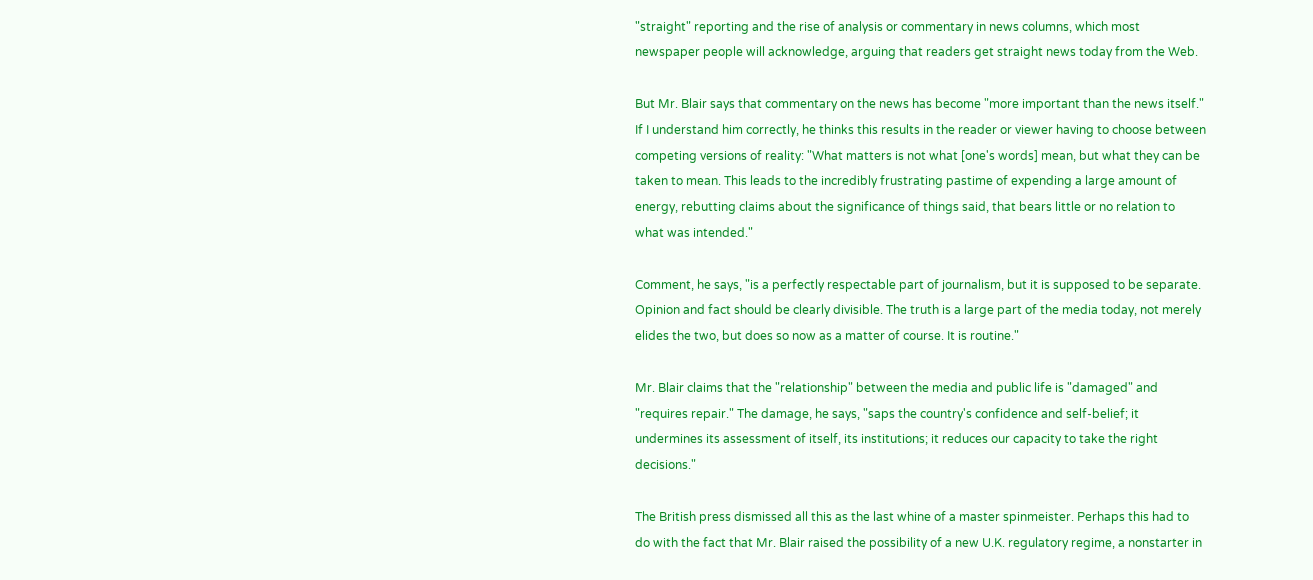"straight" reporting and the rise of analysis or commentary in news columns, which most newspaper people will acknowledge, arguing that readers get straight news today from the Web.

But Mr. Blair says that commentary on the news has become "more important than the news itself." If I understand him correctly, he thinks this results in the reader or viewer having to choose between competing versions of reality: "What matters is not what [one's words] mean, but what they can be taken to mean. This leads to the incredibly frustrating pastime of expending a large amount of energy, rebutting claims about the significance of things said, that bears little or no relation to what was intended."

Comment, he says, "is a perfectly respectable part of journalism, but it is supposed to be separate. Opinion and fact should be clearly divisible. The truth is a large part of the media today, not merely elides the two, but does so now as a matter of course. It is routine."

Mr. Blair claims that the "relationship" between the media and public life is "damaged" and "requires repair." The damage, he says, "saps the country's confidence and self-belief; it undermines its assessment of itself, its institutions; it reduces our capacity to take the right decisions."

The British press dismissed all this as the last whine of a master spinmeister. Perhaps this had to do with the fact that Mr. Blair raised the possibility of a new U.K. regulatory regime, a nonstarter in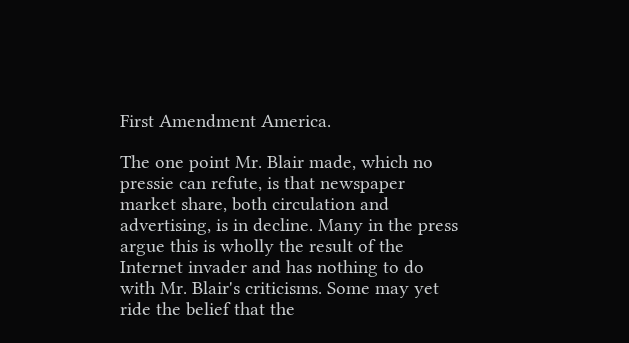First Amendment America.

The one point Mr. Blair made, which no pressie can refute, is that newspaper market share, both circulation and advertising, is in decline. Many in the press argue this is wholly the result of the Internet invader and has nothing to do with Mr. Blair's criticisms. Some may yet ride the belief that the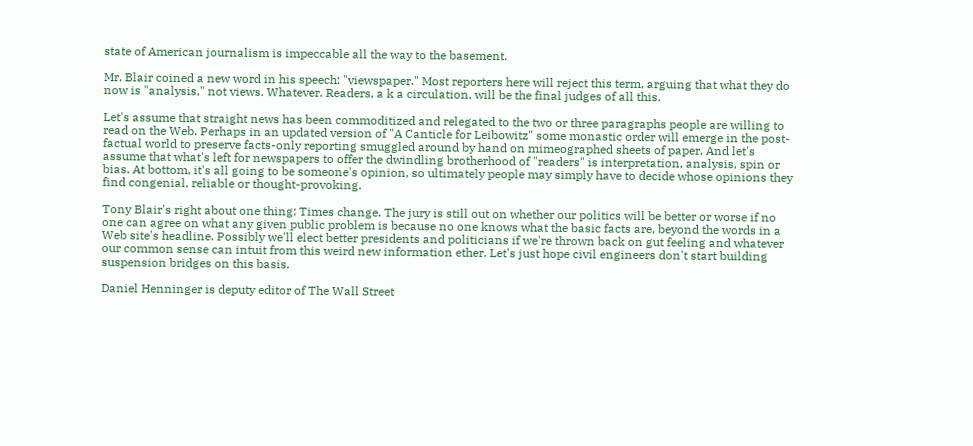state of American journalism is impeccable all the way to the basement.

Mr. Blair coined a new word in his speech: "viewspaper." Most reporters here will reject this term, arguing that what they do now is "analysis," not views. Whatever. Readers, a k a circulation, will be the final judges of all this.

Let's assume that straight news has been commoditized and relegated to the two or three paragraphs people are willing to read on the Web. Perhaps in an updated version of "A Canticle for Leibowitz" some monastic order will emerge in the post-factual world to preserve facts-only reporting smuggled around by hand on mimeographed sheets of paper. And let's assume that what's left for newspapers to offer the dwindling brotherhood of "readers" is interpretation, analysis, spin or bias. At bottom, it's all going to be someone's opinion, so ultimately people may simply have to decide whose opinions they find congenial, reliable or thought-provoking.

Tony Blair's right about one thing: Times change. The jury is still out on whether our politics will be better or worse if no one can agree on what any given public problem is because no one knows what the basic facts are, beyond the words in a Web site's headline. Possibly we'll elect better presidents and politicians if we're thrown back on gut feeling and whatever our common sense can intuit from this weird new information ether. Let's just hope civil engineers don't start building suspension bridges on this basis.

Daniel Henninger is deputy editor of The Wall Street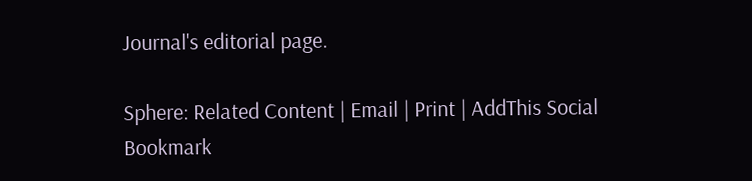Journal's editorial page.

Sphere: Related Content | Email | Print | AddThis Social Bookmark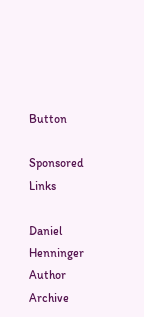Button

Sponsored Links

Daniel Henninger
Author Archive